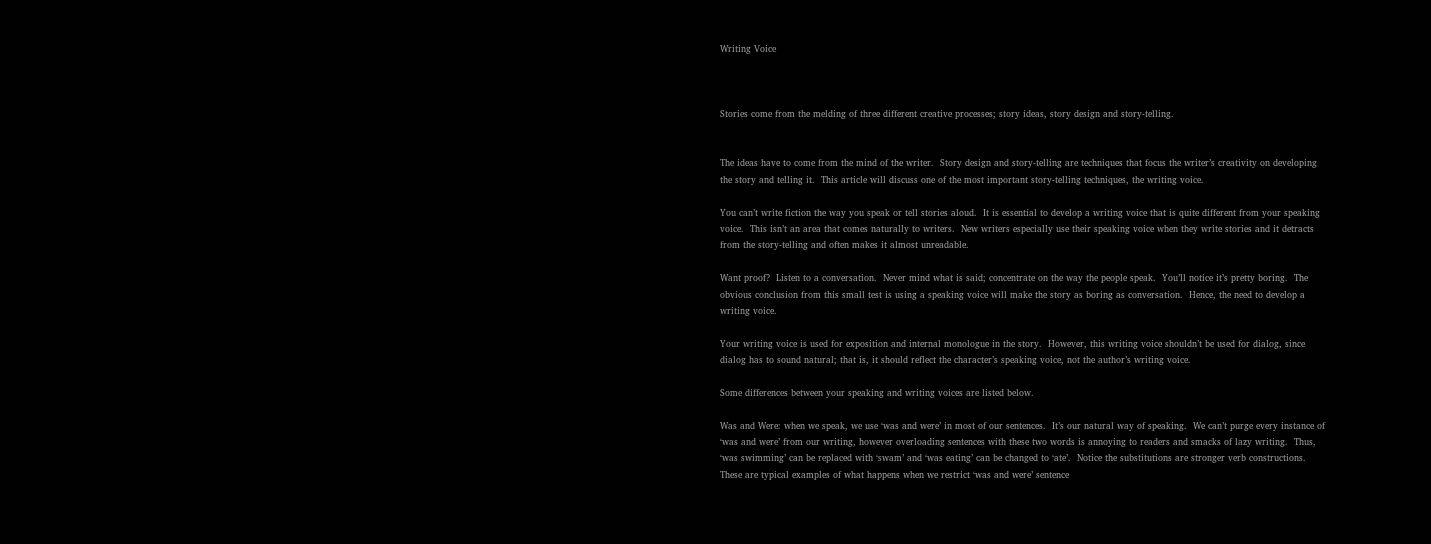Writing Voice



Stories come from the melding of three different creative processes; story ideas, story design and story-telling.


The ideas have to come from the mind of the writer.  Story design and story-telling are techniques that focus the writer’s creativity on developing the story and telling it.  This article will discuss one of the most important story-telling techniques, the writing voice.

You can’t write fiction the way you speak or tell stories aloud.  It is essential to develop a writing voice that is quite different from your speaking voice.  This isn’t an area that comes naturally to writers.  New writers especially use their speaking voice when they write stories and it detracts from the story-telling and often makes it almost unreadable.

Want proof?  Listen to a conversation.  Never mind what is said; concentrate on the way the people speak.  You’ll notice it’s pretty boring.  The obvious conclusion from this small test is using a speaking voice will make the story as boring as conversation.  Hence, the need to develop a writing voice.

Your writing voice is used for exposition and internal monologue in the story.  However, this writing voice shouldn’t be used for dialog, since dialog has to sound natural; that is, it should reflect the character’s speaking voice, not the author’s writing voice.

Some differences between your speaking and writing voices are listed below.

Was and Were: when we speak, we use ‘was and were’ in most of our sentences.  It’s our natural way of speaking.  We can’t purge every instance of ‘was and were’ from our writing, however overloading sentences with these two words is annoying to readers and smacks of lazy writing.  Thus, ‘was swimming’ can be replaced with ‘swam’ and ‘was eating’ can be changed to ‘ate’.  Notice the substitutions are stronger verb constructions. These are typical examples of what happens when we restrict ‘was and were’ sentence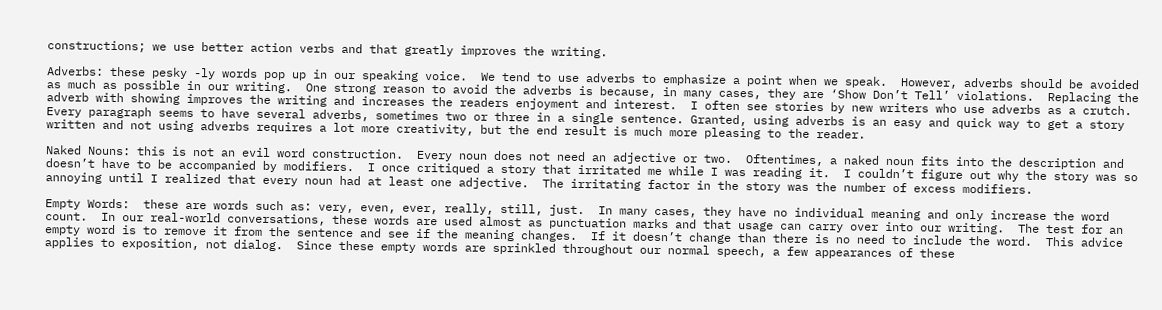constructions; we use better action verbs and that greatly improves the writing.

Adverbs: these pesky -ly words pop up in our speaking voice.  We tend to use adverbs to emphasize a point when we speak.  However, adverbs should be avoided as much as possible in our writing.  One strong reason to avoid the adverbs is because, in many cases, they are ‘Show Don’t Tell’ violations.  Replacing the adverb with showing improves the writing and increases the readers enjoyment and interest.  I often see stories by new writers who use adverbs as a crutch.  Every paragraph seems to have several adverbs, sometimes two or three in a single sentence. Granted, using adverbs is an easy and quick way to get a story written and not using adverbs requires a lot more creativity, but the end result is much more pleasing to the reader.

Naked Nouns: this is not an evil word construction.  Every noun does not need an adjective or two.  Oftentimes, a naked noun fits into the description and doesn’t have to be accompanied by modifiers.  I once critiqued a story that irritated me while I was reading it.  I couldn’t figure out why the story was so annoying until I realized that every noun had at least one adjective.  The irritating factor in the story was the number of excess modifiers.

Empty Words:  these are words such as: very, even, ever, really, still, just.  In many cases, they have no individual meaning and only increase the word count.  In our real-world conversations, these words are used almost as punctuation marks and that usage can carry over into our writing.  The test for an empty word is to remove it from the sentence and see if the meaning changes.  If it doesn’t change than there is no need to include the word.  This advice applies to exposition, not dialog.  Since these empty words are sprinkled throughout our normal speech, a few appearances of these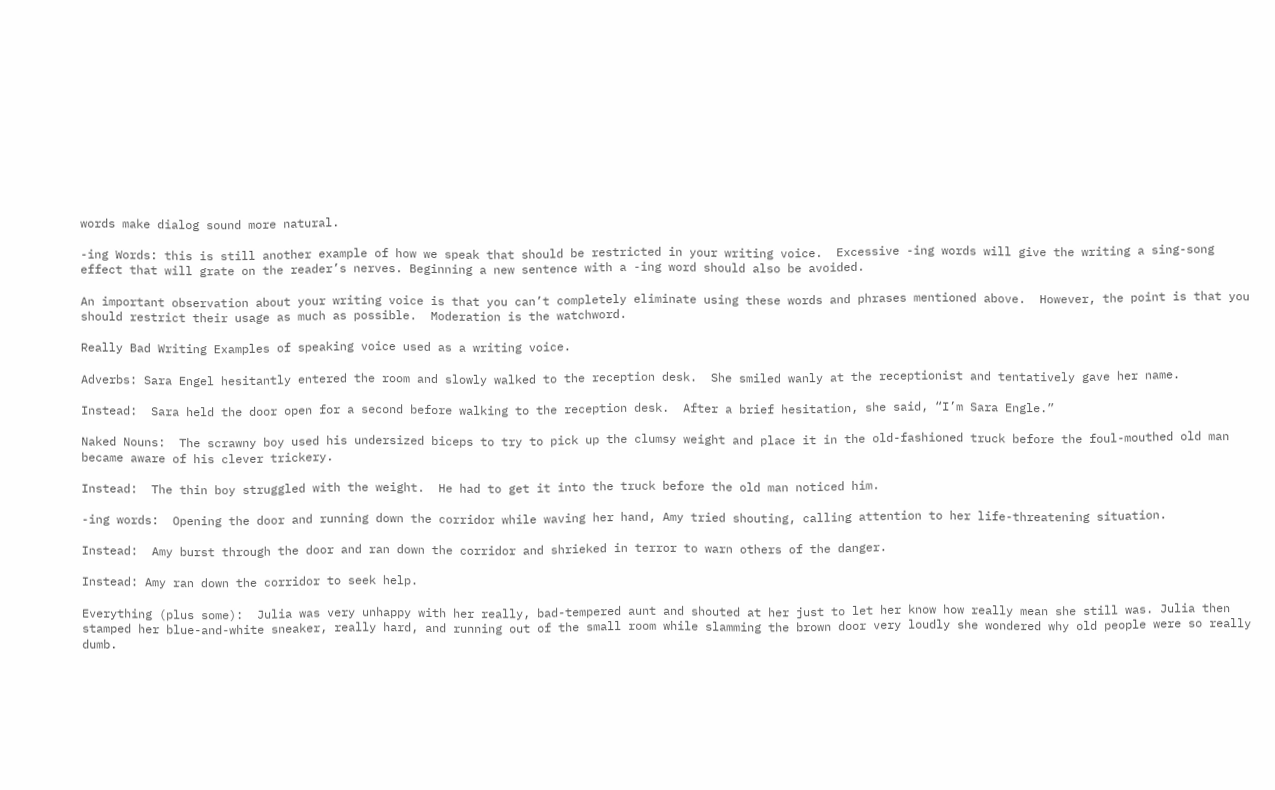words make dialog sound more natural.

-ing Words: this is still another example of how we speak that should be restricted in your writing voice.  Excessive -ing words will give the writing a sing-song effect that will grate on the reader’s nerves. Beginning a new sentence with a -ing word should also be avoided.

An important observation about your writing voice is that you can’t completely eliminate using these words and phrases mentioned above.  However, the point is that you should restrict their usage as much as possible.  Moderation is the watchword.

Really Bad Writing Examples of speaking voice used as a writing voice.

Adverbs: Sara Engel hesitantly entered the room and slowly walked to the reception desk.  She smiled wanly at the receptionist and tentatively gave her name.

Instead:  Sara held the door open for a second before walking to the reception desk.  After a brief hesitation, she said, “I’m Sara Engle.”

Naked Nouns:  The scrawny boy used his undersized biceps to try to pick up the clumsy weight and place it in the old-fashioned truck before the foul-mouthed old man became aware of his clever trickery.

Instead:  The thin boy struggled with the weight.  He had to get it into the truck before the old man noticed him.

-ing words:  Opening the door and running down the corridor while waving her hand, Amy tried shouting, calling attention to her life-threatening situation.

Instead:  Amy burst through the door and ran down the corridor and shrieked in terror to warn others of the danger.

Instead: Amy ran down the corridor to seek help.

Everything (plus some):  Julia was very unhappy with her really, bad-tempered aunt and shouted at her just to let her know how really mean she still was. Julia then stamped her blue-and-white sneaker, really hard, and running out of the small room while slamming the brown door very loudly she wondered why old people were so really dumb.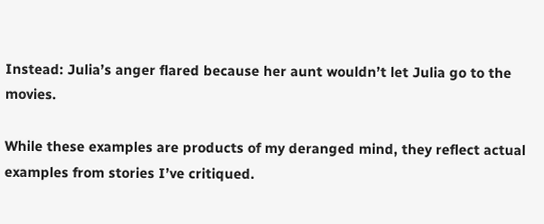Instead: Julia’s anger flared because her aunt wouldn’t let Julia go to the movies.

While these examples are products of my deranged mind, they reflect actual examples from stories I’ve critiqued.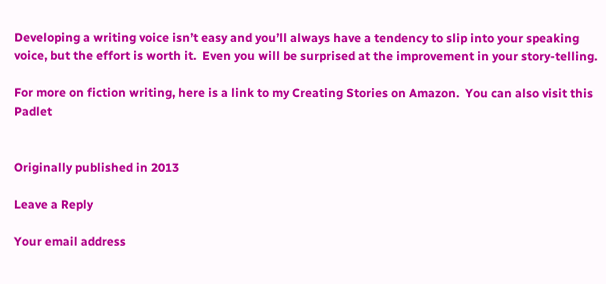Developing a writing voice isn’t easy and you’ll always have a tendency to slip into your speaking voice, but the effort is worth it.  Even you will be surprised at the improvement in your story-telling.

For more on fiction writing, here is a link to my Creating Stories on Amazon.  You can also visit this Padlet


Originally published in 2013

Leave a Reply

Your email address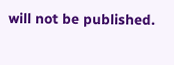will not be published.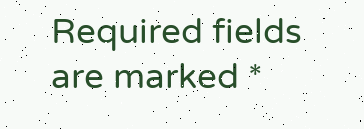Required fields are marked *